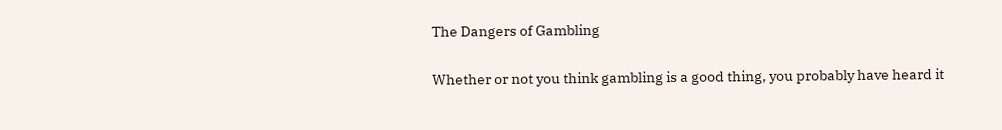The Dangers of Gambling


Whether or not you think gambling is a good thing, you probably have heard it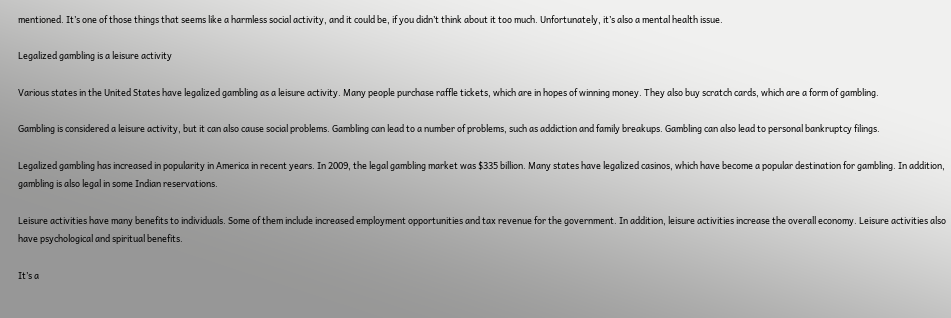mentioned. It’s one of those things that seems like a harmless social activity, and it could be, if you didn’t think about it too much. Unfortunately, it’s also a mental health issue.

Legalized gambling is a leisure activity

Various states in the United States have legalized gambling as a leisure activity. Many people purchase raffle tickets, which are in hopes of winning money. They also buy scratch cards, which are a form of gambling.

Gambling is considered a leisure activity, but it can also cause social problems. Gambling can lead to a number of problems, such as addiction and family breakups. Gambling can also lead to personal bankruptcy filings.

Legalized gambling has increased in popularity in America in recent years. In 2009, the legal gambling market was $335 billion. Many states have legalized casinos, which have become a popular destination for gambling. In addition, gambling is also legal in some Indian reservations.

Leisure activities have many benefits to individuals. Some of them include increased employment opportunities and tax revenue for the government. In addition, leisure activities increase the overall economy. Leisure activities also have psychological and spiritual benefits.

It’s a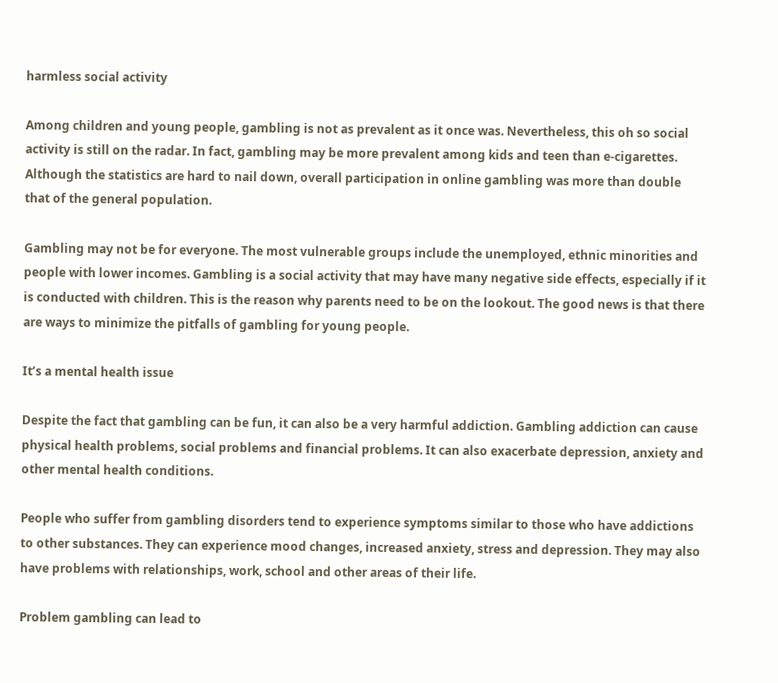harmless social activity

Among children and young people, gambling is not as prevalent as it once was. Nevertheless, this oh so social activity is still on the radar. In fact, gambling may be more prevalent among kids and teen than e-cigarettes. Although the statistics are hard to nail down, overall participation in online gambling was more than double that of the general population.

Gambling may not be for everyone. The most vulnerable groups include the unemployed, ethnic minorities and people with lower incomes. Gambling is a social activity that may have many negative side effects, especially if it is conducted with children. This is the reason why parents need to be on the lookout. The good news is that there are ways to minimize the pitfalls of gambling for young people.

It’s a mental health issue

Despite the fact that gambling can be fun, it can also be a very harmful addiction. Gambling addiction can cause physical health problems, social problems and financial problems. It can also exacerbate depression, anxiety and other mental health conditions.

People who suffer from gambling disorders tend to experience symptoms similar to those who have addictions to other substances. They can experience mood changes, increased anxiety, stress and depression. They may also have problems with relationships, work, school and other areas of their life.

Problem gambling can lead to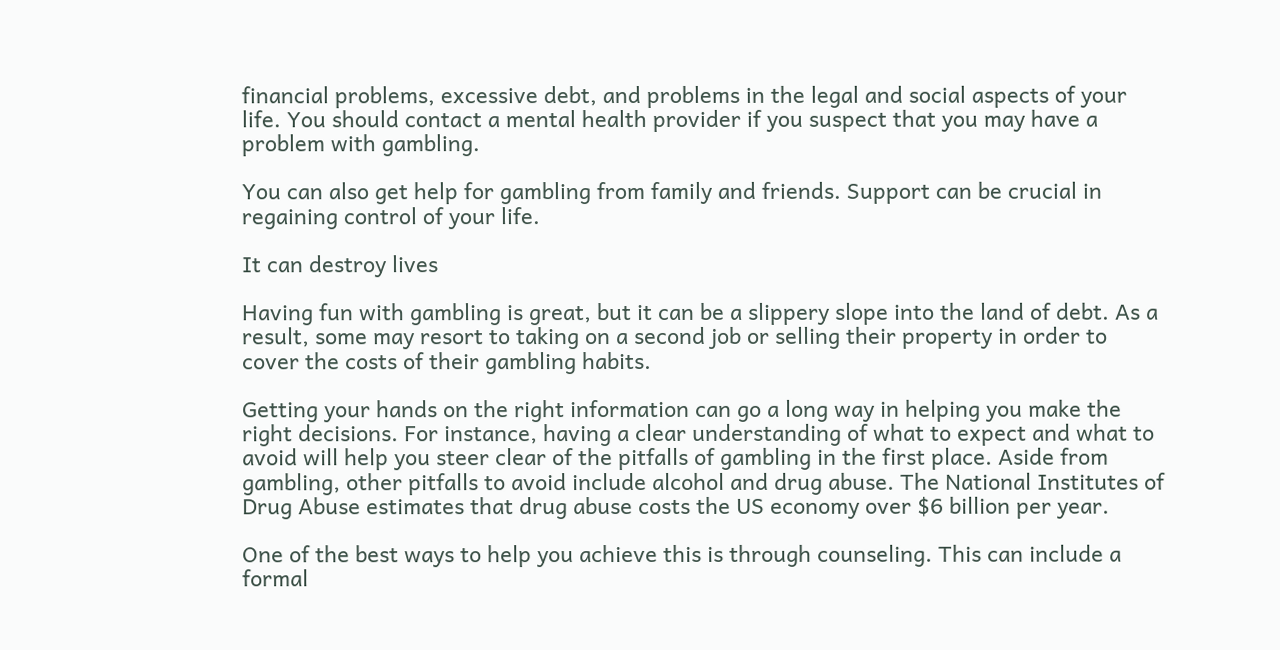financial problems, excessive debt, and problems in the legal and social aspects of your life. You should contact a mental health provider if you suspect that you may have a problem with gambling.

You can also get help for gambling from family and friends. Support can be crucial in regaining control of your life.

It can destroy lives

Having fun with gambling is great, but it can be a slippery slope into the land of debt. As a result, some may resort to taking on a second job or selling their property in order to cover the costs of their gambling habits.

Getting your hands on the right information can go a long way in helping you make the right decisions. For instance, having a clear understanding of what to expect and what to avoid will help you steer clear of the pitfalls of gambling in the first place. Aside from gambling, other pitfalls to avoid include alcohol and drug abuse. The National Institutes of Drug Abuse estimates that drug abuse costs the US economy over $6 billion per year.

One of the best ways to help you achieve this is through counseling. This can include a formal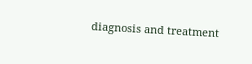diagnosis and treatment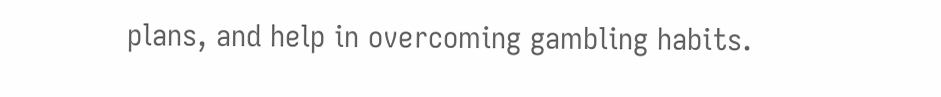plans, and help in overcoming gambling habits.